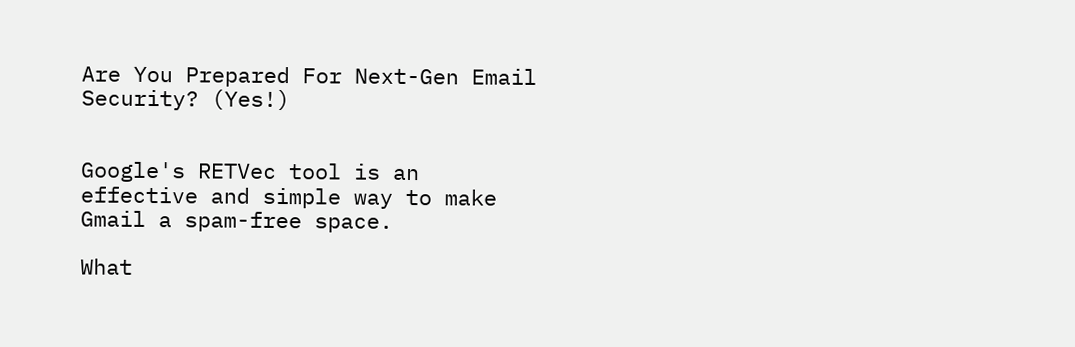Are You Prepared For Next-Gen Email Security? (Yes!)


Google's RETVec tool is an effective and simple way to make Gmail a spam-free space.

What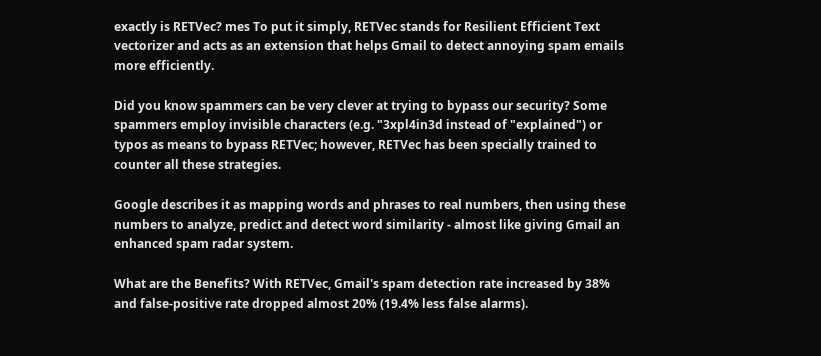exactly is RETVec? mes To put it simply, RETVec stands for Resilient Efficient Text vectorizer and acts as an extension that helps Gmail to detect annoying spam emails more efficiently.

Did you know spammers can be very clever at trying to bypass our security? Some spammers employ invisible characters (e.g. "3xpl4in3d instead of "explained") or typos as means to bypass RETVec; however, RETVec has been specially trained to counter all these strategies.

Google describes it as mapping words and phrases to real numbers, then using these numbers to analyze, predict and detect word similarity - almost like giving Gmail an enhanced spam radar system.

What are the Benefits? With RETVec, Gmail's spam detection rate increased by 38% and false-positive rate dropped almost 20% (19.4% less false alarms).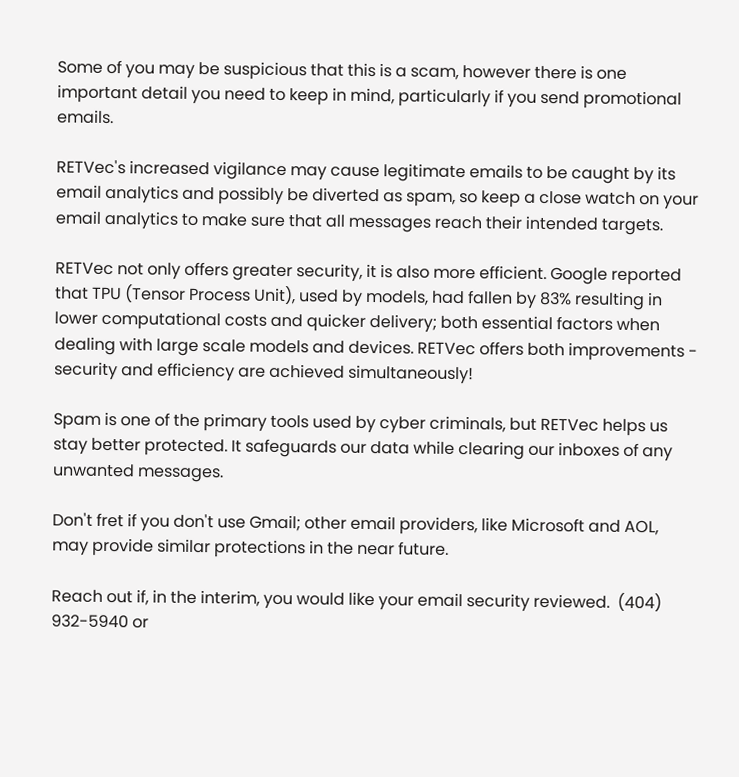Some of you may be suspicious that this is a scam, however there is one important detail you need to keep in mind, particularly if you send promotional emails.

RETVec's increased vigilance may cause legitimate emails to be caught by its email analytics and possibly be diverted as spam, so keep a close watch on your email analytics to make sure that all messages reach their intended targets.

RETVec not only offers greater security, it is also more efficient. Google reported that TPU (Tensor Process Unit), used by models, had fallen by 83% resulting in lower computational costs and quicker delivery; both essential factors when dealing with large scale models and devices. RETVec offers both improvements - security and efficiency are achieved simultaneously!

Spam is one of the primary tools used by cyber criminals, but RETVec helps us stay better protected. It safeguards our data while clearing our inboxes of any unwanted messages.

Don't fret if you don't use Gmail; other email providers, like Microsoft and AOL, may provide similar protections in the near future.

Reach out if, in the interim, you would like your email security reviewed.  (404) 932-5940 or